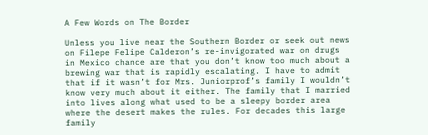A Few Words on The Border

Unless you live near the Southern Border or seek out news on Filepe Felipe Calderon’s re-invigorated war on drugs in Mexico chance are that you don’t know too much about a brewing war that is rapidly escalating. I have to admit that if it wasn’t for Mrs. Juniorprof’s family I wouldn’t know very much about it either. The family that I married into lives along what used to be a sleepy border area where the desert makes the rules. For decades this large family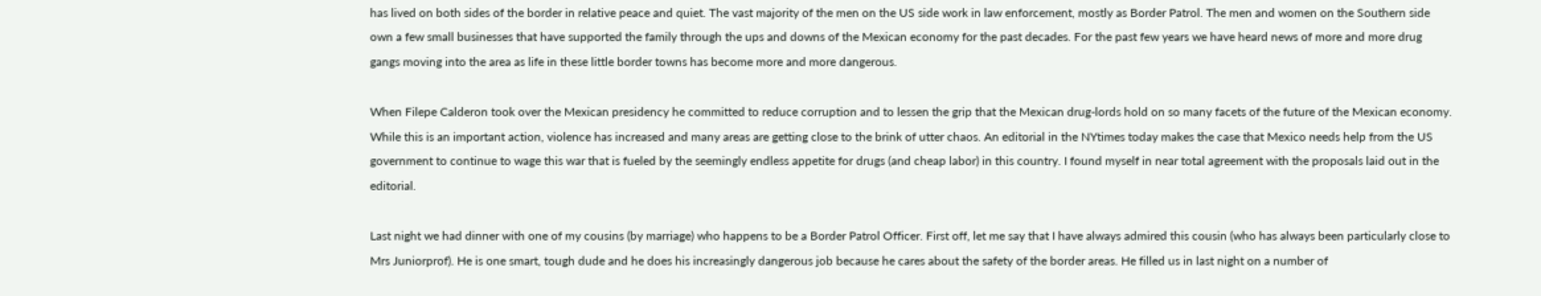has lived on both sides of the border in relative peace and quiet. The vast majority of the men on the US side work in law enforcement, mostly as Border Patrol. The men and women on the Southern side own a few small businesses that have supported the family through the ups and downs of the Mexican economy for the past decades. For the past few years we have heard news of more and more drug gangs moving into the area as life in these little border towns has become more and more dangerous.

When Filepe Calderon took over the Mexican presidency he committed to reduce corruption and to lessen the grip that the Mexican drug-lords hold on so many facets of the future of the Mexican economy. While this is an important action, violence has increased and many areas are getting close to the brink of utter chaos. An editorial in the NYtimes today makes the case that Mexico needs help from the US government to continue to wage this war that is fueled by the seemingly endless appetite for drugs (and cheap labor) in this country. I found myself in near total agreement with the proposals laid out in the editorial.

Last night we had dinner with one of my cousins (by marriage) who happens to be a Border Patrol Officer. First off, let me say that I have always admired this cousin (who has always been particularly close to Mrs Juniorprof). He is one smart, tough dude and he does his increasingly dangerous job because he cares about the safety of the border areas. He filled us in last night on a number of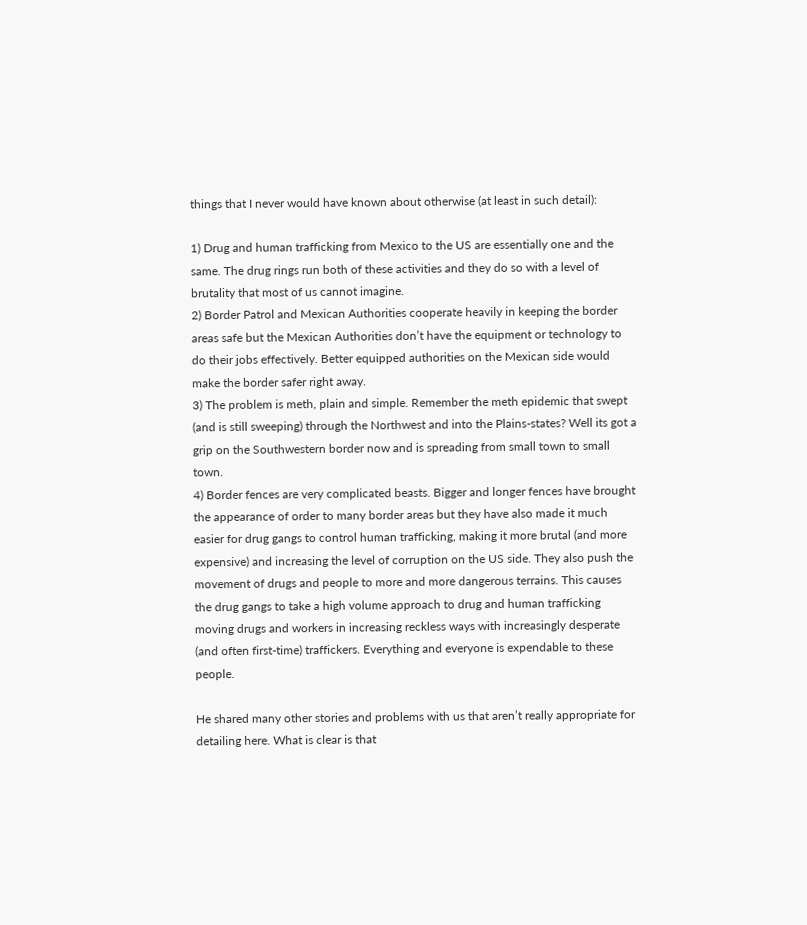things that I never would have known about otherwise (at least in such detail):

1) Drug and human trafficking from Mexico to the US are essentially one and the same. The drug rings run both of these activities and they do so with a level of brutality that most of us cannot imagine.
2) Border Patrol and Mexican Authorities cooperate heavily in keeping the border areas safe but the Mexican Authorities don’t have the equipment or technology to do their jobs effectively. Better equipped authorities on the Mexican side would make the border safer right away.
3) The problem is meth, plain and simple. Remember the meth epidemic that swept (and is still sweeping) through the Northwest and into the Plains-states? Well its got a grip on the Southwestern border now and is spreading from small town to small town.
4) Border fences are very complicated beasts. Bigger and longer fences have brought the appearance of order to many border areas but they have also made it much easier for drug gangs to control human trafficking, making it more brutal (and more expensive) and increasing the level of corruption on the US side. They also push the movement of drugs and people to more and more dangerous terrains. This causes the drug gangs to take a high volume approach to drug and human trafficking moving drugs and workers in increasing reckless ways with increasingly desperate (and often first-time) traffickers. Everything and everyone is expendable to these people.

He shared many other stories and problems with us that aren’t really appropriate for detailing here. What is clear is that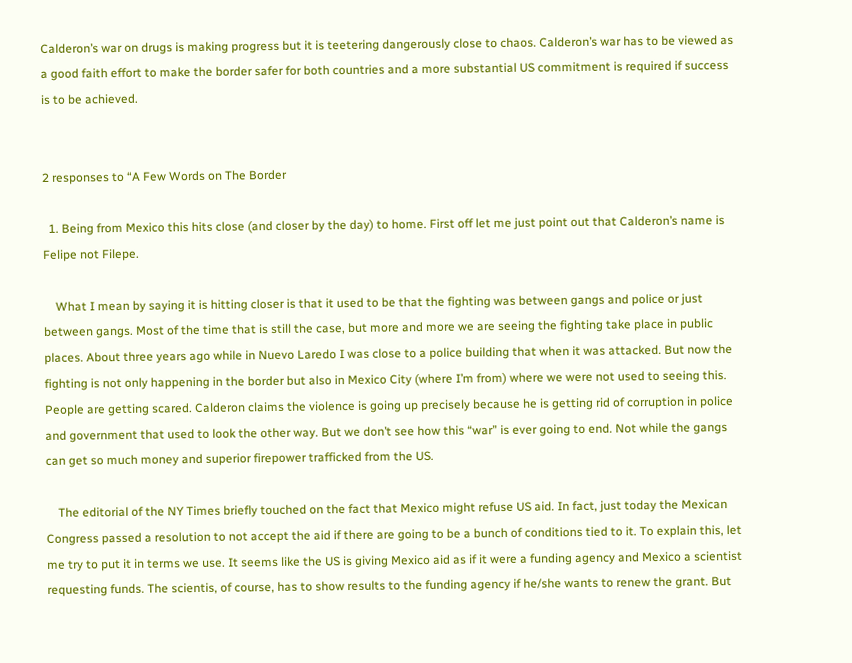Calderon’s war on drugs is making progress but it is teetering dangerously close to chaos. Calderon’s war has to be viewed as a good faith effort to make the border safer for both countries and a more substantial US commitment is required if success is to be achieved.


2 responses to “A Few Words on The Border

  1. Being from Mexico this hits close (and closer by the day) to home. First off let me just point out that Calderon’s name is Felipe not Filepe.

    What I mean by saying it is hitting closer is that it used to be that the fighting was between gangs and police or just between gangs. Most of the time that is still the case, but more and more we are seeing the fighting take place in public places. About three years ago while in Nuevo Laredo I was close to a police building that when it was attacked. But now the fighting is not only happening in the border but also in Mexico City (where I’m from) where we were not used to seeing this. People are getting scared. Calderon claims the violence is going up precisely because he is getting rid of corruption in police and government that used to look the other way. But we don’t see how this “war” is ever going to end. Not while the gangs can get so much money and superior firepower trafficked from the US.

    The editorial of the NY Times briefly touched on the fact that Mexico might refuse US aid. In fact, just today the Mexican Congress passed a resolution to not accept the aid if there are going to be a bunch of conditions tied to it. To explain this, let me try to put it in terms we use. It seems like the US is giving Mexico aid as if it were a funding agency and Mexico a scientist requesting funds. The scientis, of course, has to show results to the funding agency if he/she wants to renew the grant. But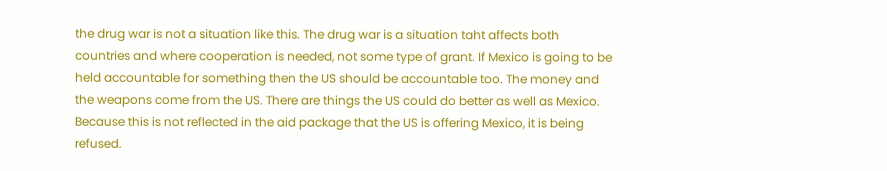the drug war is not a situation like this. The drug war is a situation taht affects both countries and where cooperation is needed, not some type of grant. If Mexico is going to be held accountable for something then the US should be accountable too. The money and the weapons come from the US. There are things the US could do better as well as Mexico. Because this is not reflected in the aid package that the US is offering Mexico, it is being refused.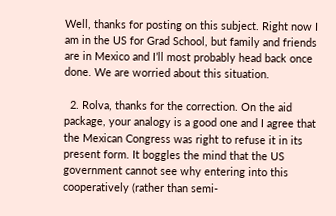Well, thanks for posting on this subject. Right now I am in the US for Grad School, but family and friends are in Mexico and I’ll most probably head back once done. We are worried about this situation.

  2. Rolva, thanks for the correction. On the aid package, your analogy is a good one and I agree that the Mexican Congress was right to refuse it in its present form. It boggles the mind that the US government cannot see why entering into this cooperatively (rather than semi-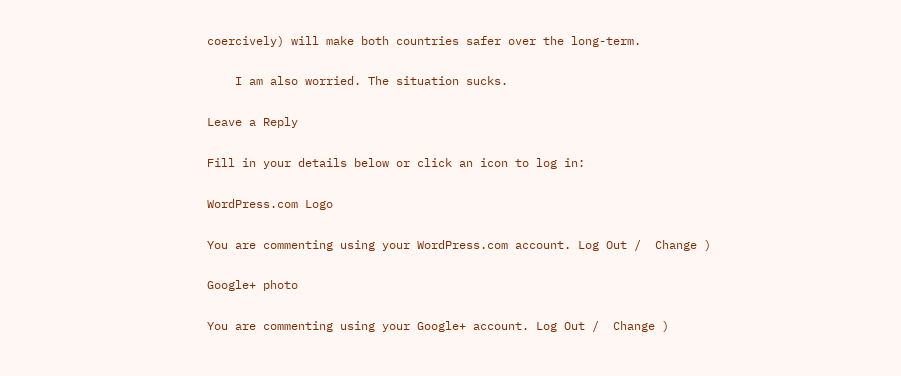coercively) will make both countries safer over the long-term.

    I am also worried. The situation sucks.

Leave a Reply

Fill in your details below or click an icon to log in:

WordPress.com Logo

You are commenting using your WordPress.com account. Log Out /  Change )

Google+ photo

You are commenting using your Google+ account. Log Out /  Change )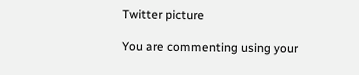Twitter picture

You are commenting using your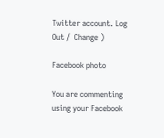Twitter account. Log Out /  Change )

Facebook photo

You are commenting using your Facebook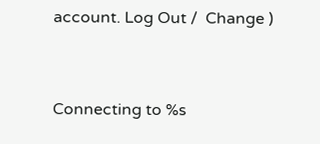account. Log Out /  Change )


Connecting to %s